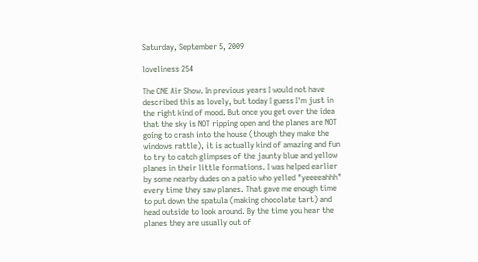Saturday, September 5, 2009

loveliness 254

The CNE Air Show. In previous years I would not have described this as lovely, but today I guess I'm just in the right kind of mood. But once you get over the idea that the sky is NOT ripping open and the planes are NOT going to crash into the house (though they make the windows rattle), it is actually kind of amazing and fun to try to catch glimpses of the jaunty blue and yellow planes in their little formations. I was helped earlier by some nearby dudes on a patio who yelled "yeeeeahhh" every time they saw planes. That gave me enough time to put down the spatula (making chocolate tart) and head outside to look around. By the time you hear the planes they are usually out of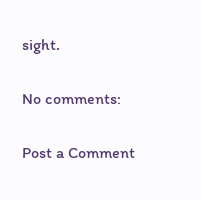sight.

No comments:

Post a Comment